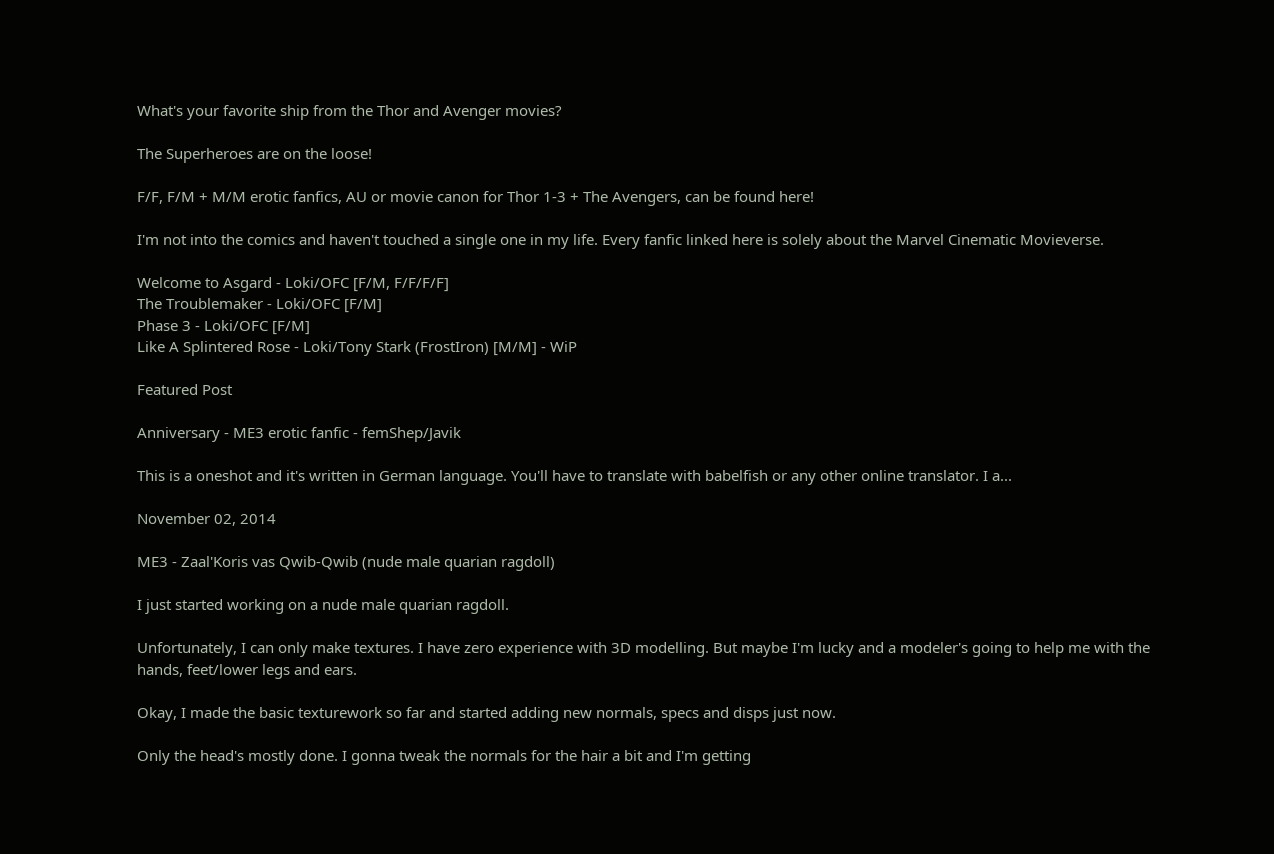What's your favorite ship from the Thor and Avenger movies?

The Superheroes are on the loose!

F/F, F/M + M/M erotic fanfics, AU or movie canon for Thor 1-3 + The Avengers, can be found here!

I'm not into the comics and haven't touched a single one in my life. Every fanfic linked here is solely about the Marvel Cinematic Movieverse.

Welcome to Asgard - Loki/OFC [F/M, F/F/F/F]
The Troublemaker - Loki/OFC [F/M]
Phase 3 - Loki/OFC [F/M]
Like A Splintered Rose - Loki/Tony Stark (FrostIron) [M/M] - WiP

Featured Post

Anniversary - ME3 erotic fanfic - femShep/Javik

This is a oneshot and it's written in German language. You'll have to translate with babelfish or any other online translator. I a...

November 02, 2014

ME3 - Zaal'Koris vas Qwib-Qwib (nude male quarian ragdoll)

I just started working on a nude male quarian ragdoll.

Unfortunately, I can only make textures. I have zero experience with 3D modelling. But maybe I'm lucky and a modeler's going to help me with the hands, feet/lower legs and ears.

Okay, I made the basic texturework so far and started adding new normals, specs and disps just now.

Only the head's mostly done. I gonna tweak the normals for the hair a bit and I'm getting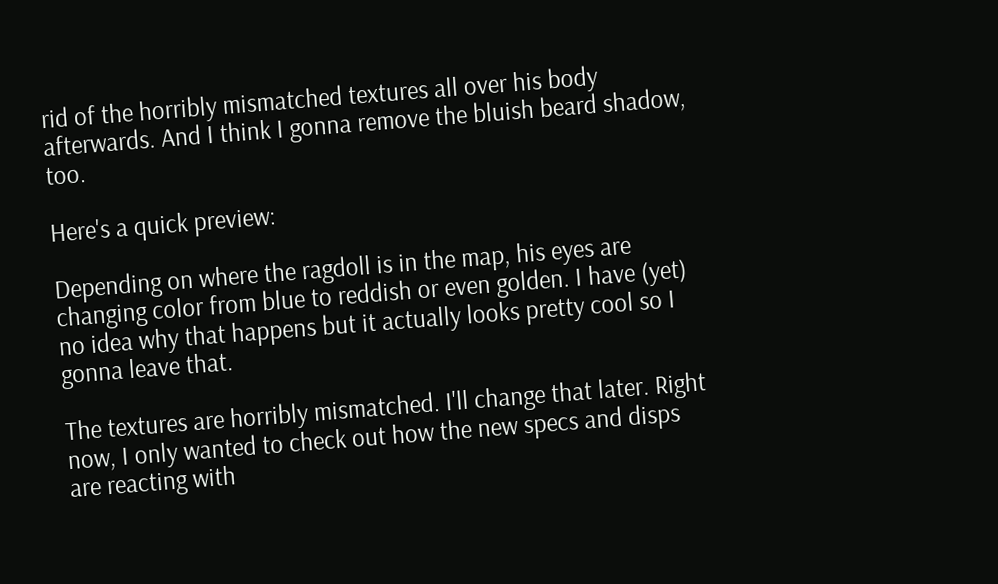rid of the horribly mismatched textures all over his body afterwards. And I think I gonna remove the bluish beard shadow, too.

Here's a quick preview:

Depending on where the ragdoll is in the map, his eyes are changing color from blue to reddish or even golden. I have (yet) no idea why that happens but it actually looks pretty cool so I gonna leave that.

The textures are horribly mismatched. I'll change that later. Right now, I only wanted to check out how the new specs and disps are reacting with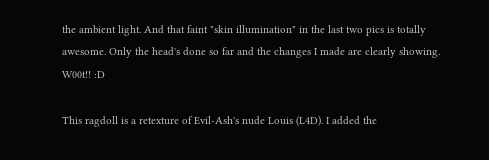the ambient light. And that faint "skin illumination" in the last two pics is totally awesome. Only the head's done so far and the changes I made are clearly showing. W00t!! :D

This ragdoll is a retexture of Evil-Ash's nude Louis (L4D). I added the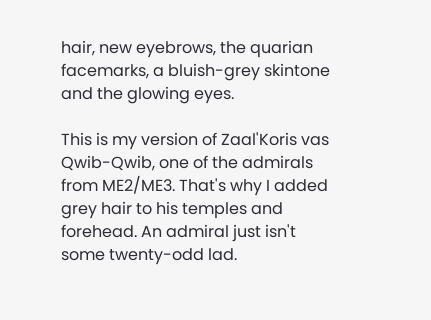hair, new eyebrows, the quarian facemarks, a bluish-grey skintone and the glowing eyes.

This is my version of Zaal'Koris vas Qwib-Qwib, one of the admirals from ME2/ME3. That's why I added grey hair to his temples and forehead. An admiral just isn't some twenty-odd lad.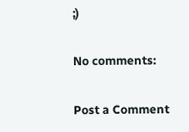;)

No comments:

Post a Comment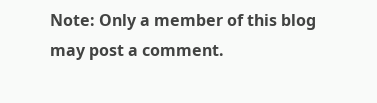Note: Only a member of this blog may post a comment.